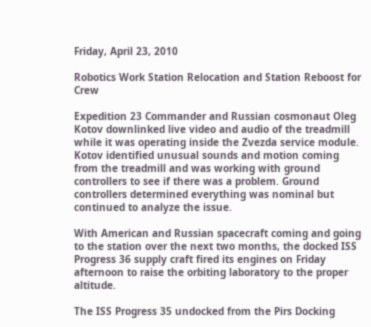Friday, April 23, 2010

Robotics Work Station Relocation and Station Reboost for Crew

Expedition 23 Commander and Russian cosmonaut Oleg Kotov downlinked live video and audio of the treadmill while it was operating inside the Zvezda service module. Kotov identified unusual sounds and motion coming from the treadmill and was working with ground controllers to see if there was a problem. Ground controllers determined everything was nominal but continued to analyze the issue.

With American and Russian spacecraft coming and going to the station over the next two months, the docked ISS Progress 36 supply craft fired its engines on Friday afternoon to raise the orbiting laboratory to the proper altitude.

The ISS Progress 35 undocked from the Pirs Docking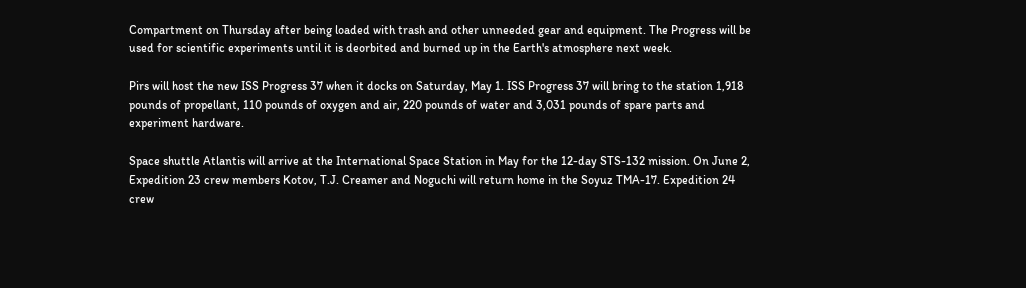Compartment on Thursday after being loaded with trash and other unneeded gear and equipment. The Progress will be used for scientific experiments until it is deorbited and burned up in the Earth's atmosphere next week.

Pirs will host the new ISS Progress 37 when it docks on Saturday, May 1. ISS Progress 37 will bring to the station 1,918 pounds of propellant, 110 pounds of oxygen and air, 220 pounds of water and 3,031 pounds of spare parts and experiment hardware.

Space shuttle Atlantis will arrive at the International Space Station in May for the 12-day STS-132 mission. On June 2, Expedition 23 crew members Kotov, T.J. Creamer and Noguchi will return home in the Soyuz TMA-17. Expedition 24 crew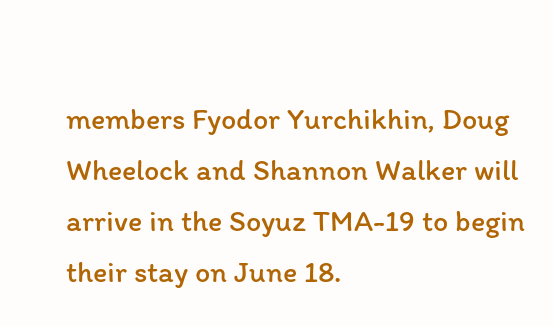members Fyodor Yurchikhin, Doug Wheelock and Shannon Walker will arrive in the Soyuz TMA-19 to begin their stay on June 18.